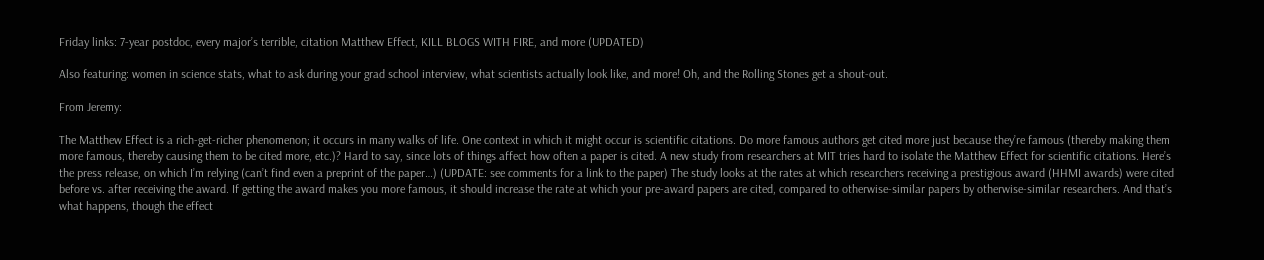Friday links: 7-year postdoc, every major’s terrible, citation Matthew Effect, KILL BLOGS WITH FIRE, and more (UPDATED)

Also featuring: women in science stats, what to ask during your grad school interview, what scientists actually look like, and more! Oh, and the Rolling Stones get a shout-out.

From Jeremy:

The Matthew Effect is a rich-get-richer phenomenon; it occurs in many walks of life. One context in which it might occur is scientific citations. Do more famous authors get cited more just because they’re famous (thereby making them more famous, thereby causing them to be cited more, etc.)? Hard to say, since lots of things affect how often a paper is cited. A new study from researchers at MIT tries hard to isolate the Matthew Effect for scientific citations. Here’s the press release, on which I’m relying (can’t find even a preprint of the paper…) (UPDATE: see comments for a link to the paper) The study looks at the rates at which researchers receiving a prestigious award (HHMI awards) were cited before vs. after receiving the award. If getting the award makes you more famous, it should increase the rate at which your pre-award papers are cited, compared to otherwise-similar papers by otherwise-similar researchers. And that’s what happens, though the effect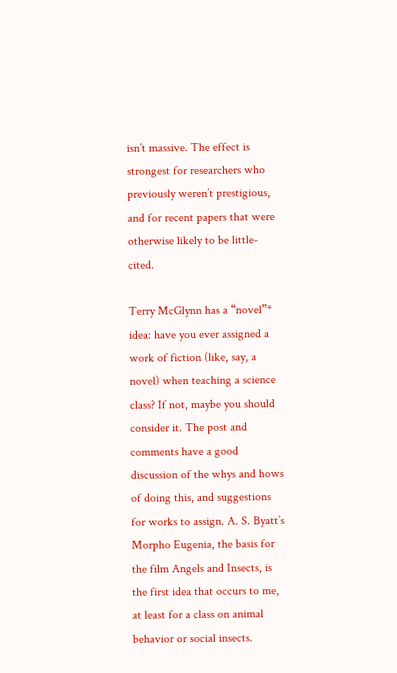isn’t massive. The effect is strongest for researchers who previously weren’t prestigious, and for recent papers that were otherwise likely to be little-cited.

Terry McGlynn has a “novel”* idea: have you ever assigned a work of fiction (like, say, a novel) when teaching a science class? If not, maybe you should consider it. The post and comments have a good discussion of the whys and hows of doing this, and suggestions for works to assign. A. S. Byatt’s Morpho Eugenia, the basis for the film Angels and Insects, is the first idea that occurs to me, at least for a class on animal behavior or social insects.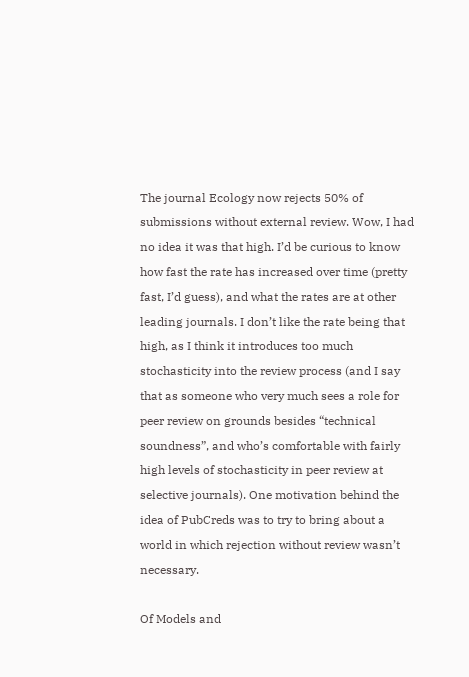The journal Ecology now rejects 50% of submissions without external review. Wow, I had no idea it was that high. I’d be curious to know how fast the rate has increased over time (pretty fast, I’d guess), and what the rates are at other leading journals. I don’t like the rate being that high, as I think it introduces too much stochasticity into the review process (and I say that as someone who very much sees a role for peer review on grounds besides “technical soundness”, and who’s comfortable with fairly high levels of stochasticity in peer review at selective journals). One motivation behind the idea of PubCreds was to try to bring about a world in which rejection without review wasn’t necessary.

Of Models and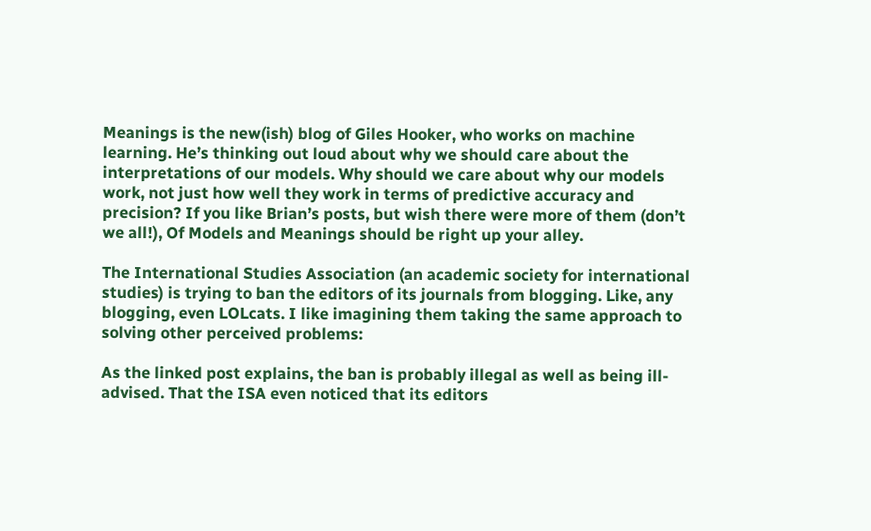Meanings is the new(ish) blog of Giles Hooker, who works on machine learning. He’s thinking out loud about why we should care about the interpretations of our models. Why should we care about why our models work, not just how well they work in terms of predictive accuracy and precision? If you like Brian’s posts, but wish there were more of them (don’t we all!), Of Models and Meanings should be right up your alley.

The International Studies Association (an academic society for international studies) is trying to ban the editors of its journals from blogging. Like, any blogging, even LOLcats. I like imagining them taking the same approach to solving other perceived problems:

As the linked post explains, the ban is probably illegal as well as being ill-advised. That the ISA even noticed that its editors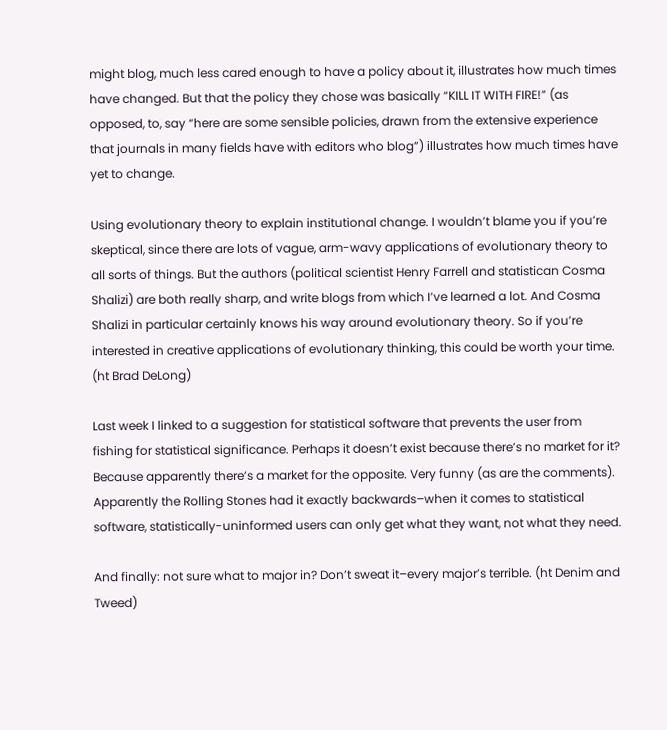might blog, much less cared enough to have a policy about it, illustrates how much times have changed. But that the policy they chose was basically “KILL IT WITH FIRE!” (as opposed, to, say “here are some sensible policies, drawn from the extensive experience that journals in many fields have with editors who blog”) illustrates how much times have yet to change.

Using evolutionary theory to explain institutional change. I wouldn’t blame you if you’re skeptical, since there are lots of vague, arm-wavy applications of evolutionary theory to all sorts of things. But the authors (political scientist Henry Farrell and statistican Cosma Shalizi) are both really sharp, and write blogs from which I’ve learned a lot. And Cosma Shalizi in particular certainly knows his way around evolutionary theory. So if you’re interested in creative applications of evolutionary thinking, this could be worth your time. (ht Brad DeLong)

Last week I linked to a suggestion for statistical software that prevents the user from fishing for statistical significance. Perhaps it doesn’t exist because there’s no market for it? Because apparently there’s a market for the opposite. Very funny (as are the comments). Apparently the Rolling Stones had it exactly backwards–when it comes to statistical software, statistically-uninformed users can only get what they want, not what they need.

And finally: not sure what to major in? Don’t sweat it–every major’s terrible. (ht Denim and Tweed)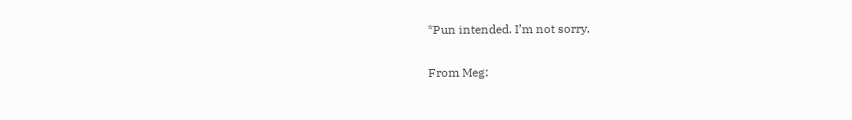*Pun intended. I’m not sorry.

From Meg: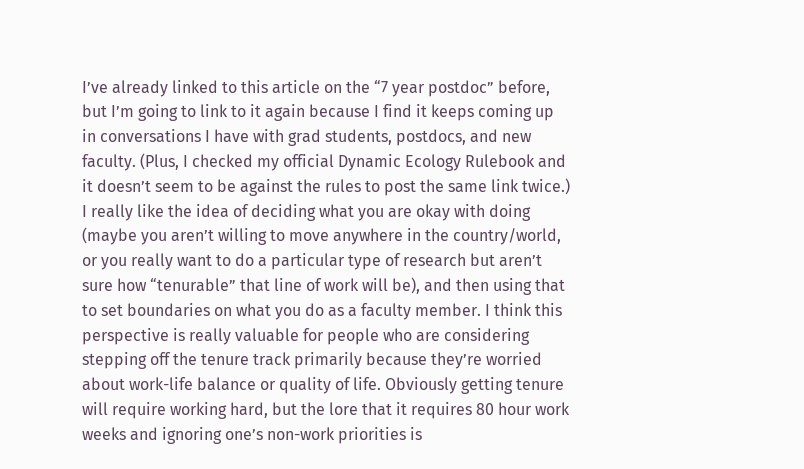I’ve already linked to this article on the “7 year postdoc” before, but I’m going to link to it again because I find it keeps coming up in conversations I have with grad students, postdocs, and new faculty. (Plus, I checked my official Dynamic Ecology Rulebook and it doesn’t seem to be against the rules to post the same link twice.) I really like the idea of deciding what you are okay with doing (maybe you aren’t willing to move anywhere in the country/world, or you really want to do a particular type of research but aren’t sure how “tenurable” that line of work will be), and then using that to set boundaries on what you do as a faculty member. I think this perspective is really valuable for people who are considering stepping off the tenure track primarily because they’re worried about work-life balance or quality of life. Obviously getting tenure will require working hard, but the lore that it requires 80 hour work weeks and ignoring one’s non-work priorities is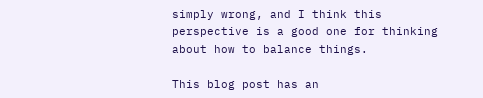simply wrong, and I think this perspective is a good one for thinking about how to balance things.

This blog post has an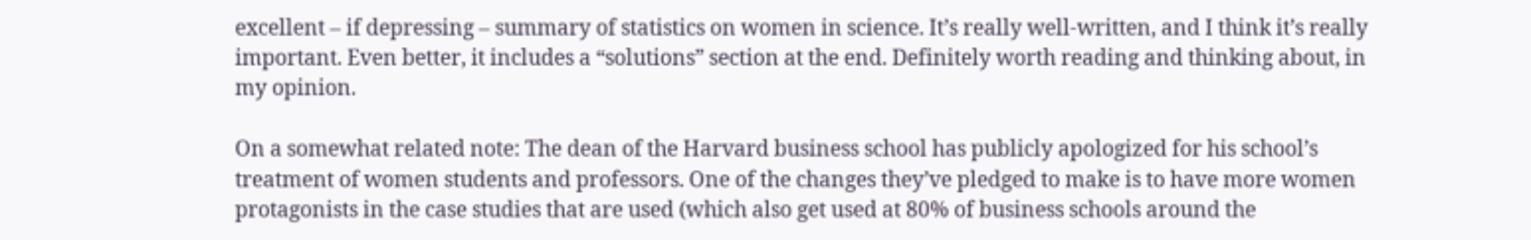excellent – if depressing – summary of statistics on women in science. It’s really well-written, and I think it’s really important. Even better, it includes a “solutions” section at the end. Definitely worth reading and thinking about, in my opinion.

On a somewhat related note: The dean of the Harvard business school has publicly apologized for his school’s treatment of women students and professors. One of the changes they’ve pledged to make is to have more women protagonists in the case studies that are used (which also get used at 80% of business schools around the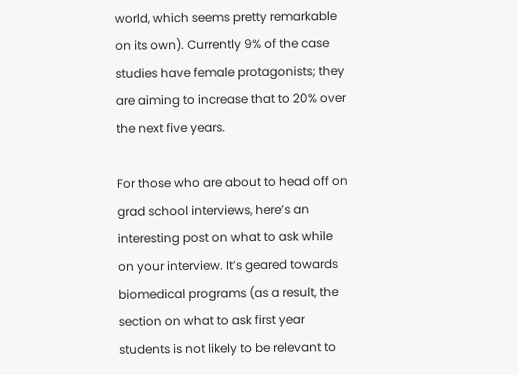world, which seems pretty remarkable on its own). Currently 9% of the case studies have female protagonists; they are aiming to increase that to 20% over the next five years.

For those who are about to head off on grad school interviews, here’s an interesting post on what to ask while on your interview. It’s geared towards biomedical programs (as a result, the section on what to ask first year students is not likely to be relevant to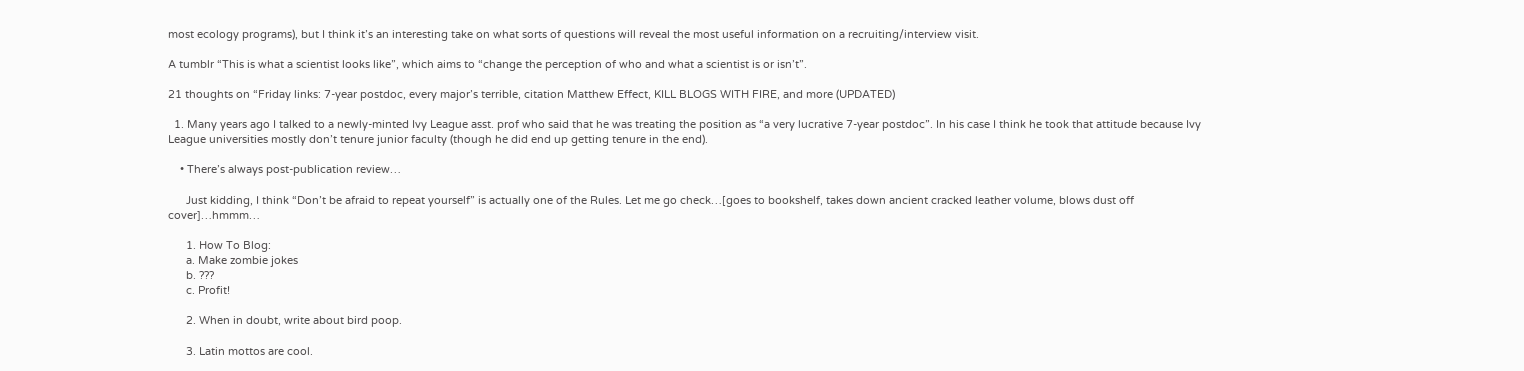most ecology programs), but I think it’s an interesting take on what sorts of questions will reveal the most useful information on a recruiting/interview visit.

A tumblr “This is what a scientist looks like”, which aims to “change the perception of who and what a scientist is or isn’t”.

21 thoughts on “Friday links: 7-year postdoc, every major’s terrible, citation Matthew Effect, KILL BLOGS WITH FIRE, and more (UPDATED)

  1. Many years ago I talked to a newly-minted Ivy League asst. prof who said that he was treating the position as “a very lucrative 7-year postdoc”. In his case I think he took that attitude because Ivy League universities mostly don’t tenure junior faculty (though he did end up getting tenure in the end).

    • There’s always post-publication review…

      Just kidding, I think “Don’t be afraid to repeat yourself” is actually one of the Rules. Let me go check…[goes to bookshelf, takes down ancient cracked leather volume, blows dust off cover]…hmmm…

      1. How To Blog:
      a. Make zombie jokes
      b. ???
      c. Profit!

      2. When in doubt, write about bird poop.

      3. Latin mottos are cool.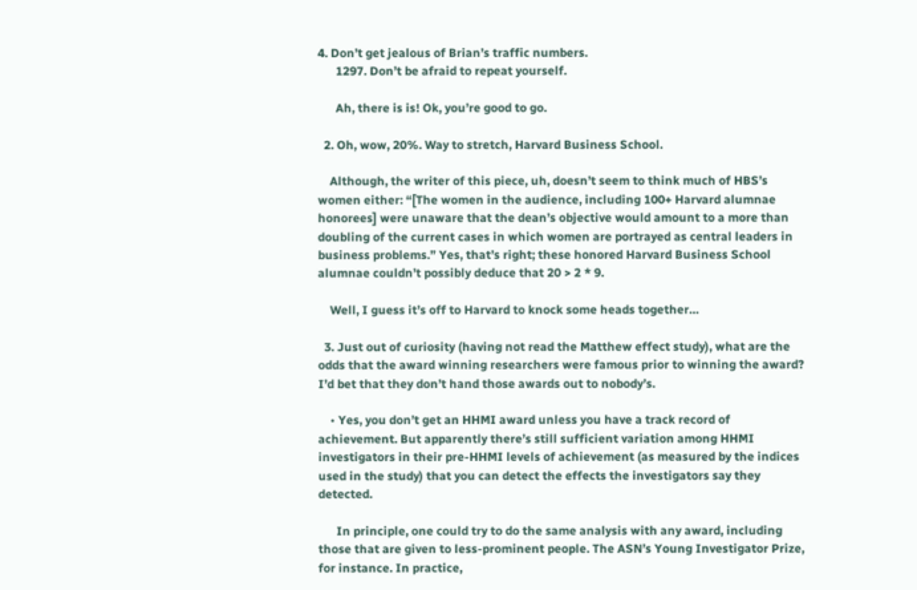4. Don’t get jealous of Brian’s traffic numbers.
      1297. Don’t be afraid to repeat yourself.

      Ah, there is is! Ok, you’re good to go.

  2. Oh, wow, 20%. Way to stretch, Harvard Business School.

    Although, the writer of this piece, uh, doesn’t seem to think much of HBS’s women either: “[The women in the audience, including 100+ Harvard alumnae honorees] were unaware that the dean’s objective would amount to a more than doubling of the current cases in which women are portrayed as central leaders in business problems.” Yes, that’s right; these honored Harvard Business School alumnae couldn’t possibly deduce that 20 > 2 * 9.

    Well, I guess it’s off to Harvard to knock some heads together…

  3. Just out of curiosity (having not read the Matthew effect study), what are the odds that the award winning researchers were famous prior to winning the award? I’d bet that they don’t hand those awards out to nobody’s.

    • Yes, you don’t get an HHMI award unless you have a track record of achievement. But apparently there’s still sufficient variation among HHMI investigators in their pre-HHMI levels of achievement (as measured by the indices used in the study) that you can detect the effects the investigators say they detected.

      In principle, one could try to do the same analysis with any award, including those that are given to less-prominent people. The ASN’s Young Investigator Prize, for instance. In practice,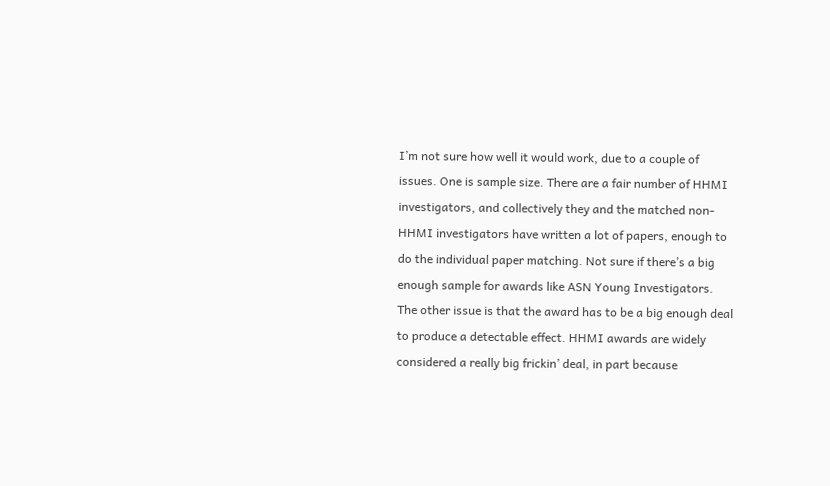I’m not sure how well it would work, due to a couple of issues. One is sample size. There are a fair number of HHMI investigators, and collectively they and the matched non-HHMI investigators have written a lot of papers, enough to do the individual paper matching. Not sure if there’s a big enough sample for awards like ASN Young Investigators. The other issue is that the award has to be a big enough deal to produce a detectable effect. HHMI awards are widely considered a really big frickin’ deal, in part because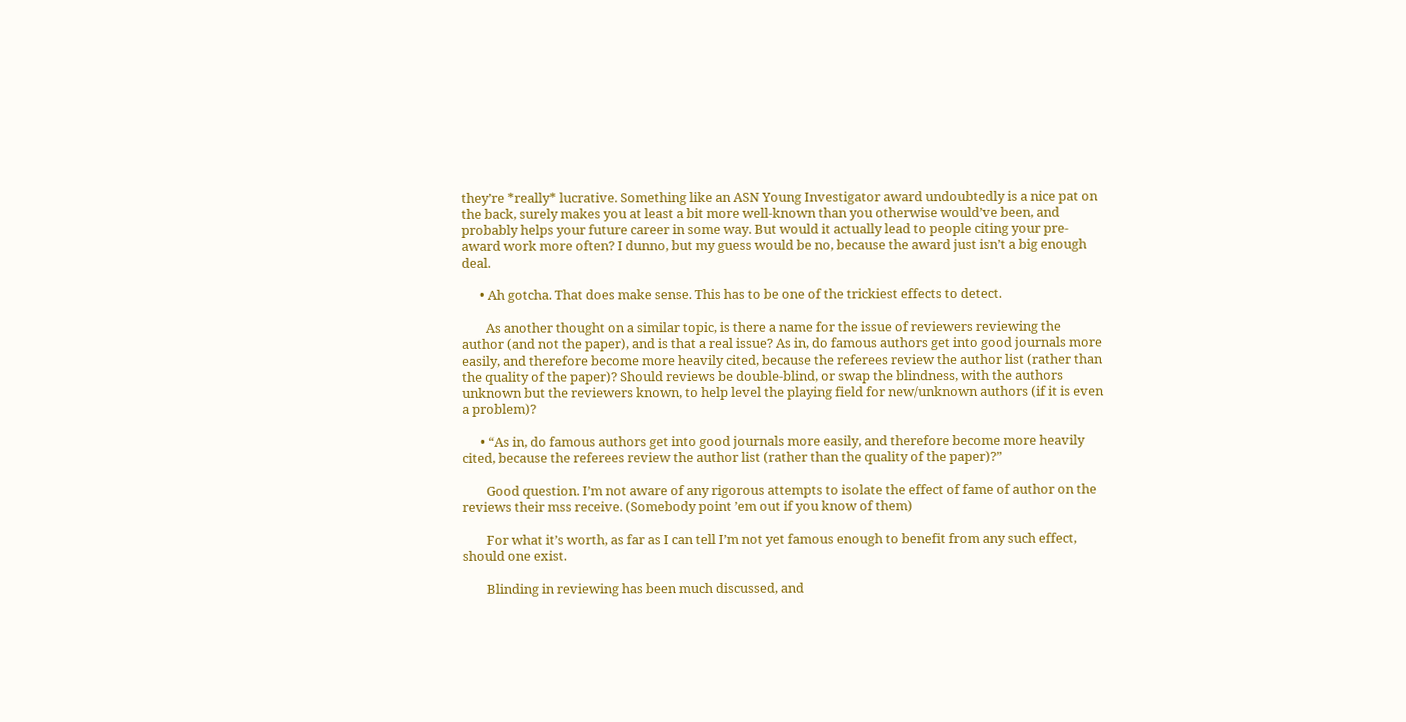they’re *really* lucrative. Something like an ASN Young Investigator award undoubtedly is a nice pat on the back, surely makes you at least a bit more well-known than you otherwise would’ve been, and probably helps your future career in some way. But would it actually lead to people citing your pre-award work more often? I dunno, but my guess would be no, because the award just isn’t a big enough deal.

      • Ah gotcha. That does make sense. This has to be one of the trickiest effects to detect.

        As another thought on a similar topic, is there a name for the issue of reviewers reviewing the author (and not the paper), and is that a real issue? As in, do famous authors get into good journals more easily, and therefore become more heavily cited, because the referees review the author list (rather than the quality of the paper)? Should reviews be double-blind, or swap the blindness, with the authors unknown but the reviewers known, to help level the playing field for new/unknown authors (if it is even a problem)?

      • “As in, do famous authors get into good journals more easily, and therefore become more heavily cited, because the referees review the author list (rather than the quality of the paper)?”

        Good question. I’m not aware of any rigorous attempts to isolate the effect of fame of author on the reviews their mss receive. (Somebody point ’em out if you know of them)

        For what it’s worth, as far as I can tell I’m not yet famous enough to benefit from any such effect, should one exist.

        Blinding in reviewing has been much discussed, and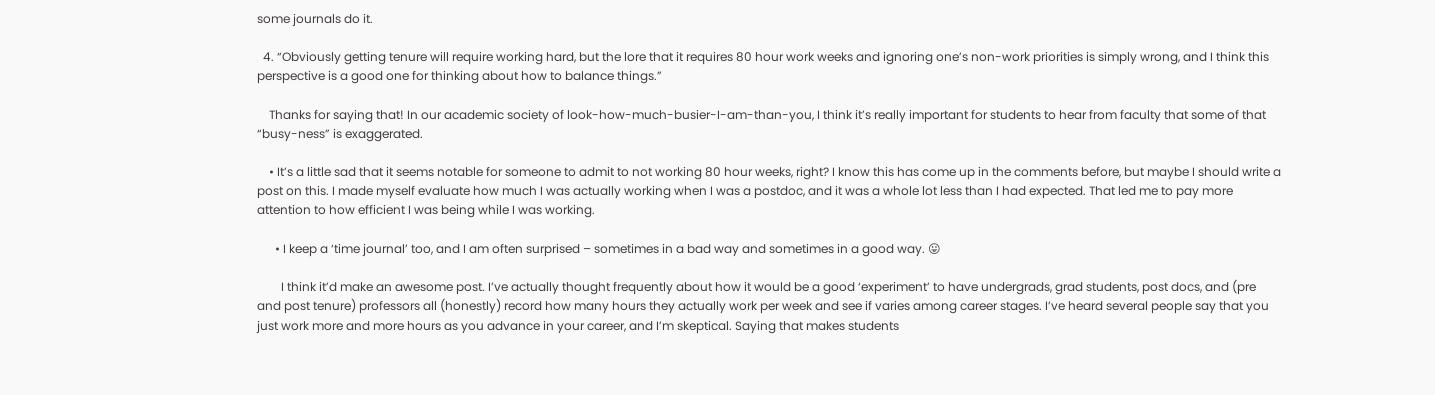some journals do it.

  4. “Obviously getting tenure will require working hard, but the lore that it requires 80 hour work weeks and ignoring one’s non-work priorities is simply wrong, and I think this perspective is a good one for thinking about how to balance things.”

    Thanks for saying that! In our academic society of look-how-much-busier-I-am-than-you, I think it’s really important for students to hear from faculty that some of that “busy-ness” is exaggerated.

    • It’s a little sad that it seems notable for someone to admit to not working 80 hour weeks, right? I know this has come up in the comments before, but maybe I should write a post on this. I made myself evaluate how much I was actually working when I was a postdoc, and it was a whole lot less than I had expected. That led me to pay more attention to how efficient I was being while I was working.

      • I keep a ‘time journal’ too, and I am often surprised – sometimes in a bad way and sometimes in a good way. 😛

        I think it’d make an awesome post. I’ve actually thought frequently about how it would be a good ‘experiment’ to have undergrads, grad students, post docs, and (pre and post tenure) professors all (honestly) record how many hours they actually work per week and see if varies among career stages. I’ve heard several people say that you just work more and more hours as you advance in your career, and I’m skeptical. Saying that makes students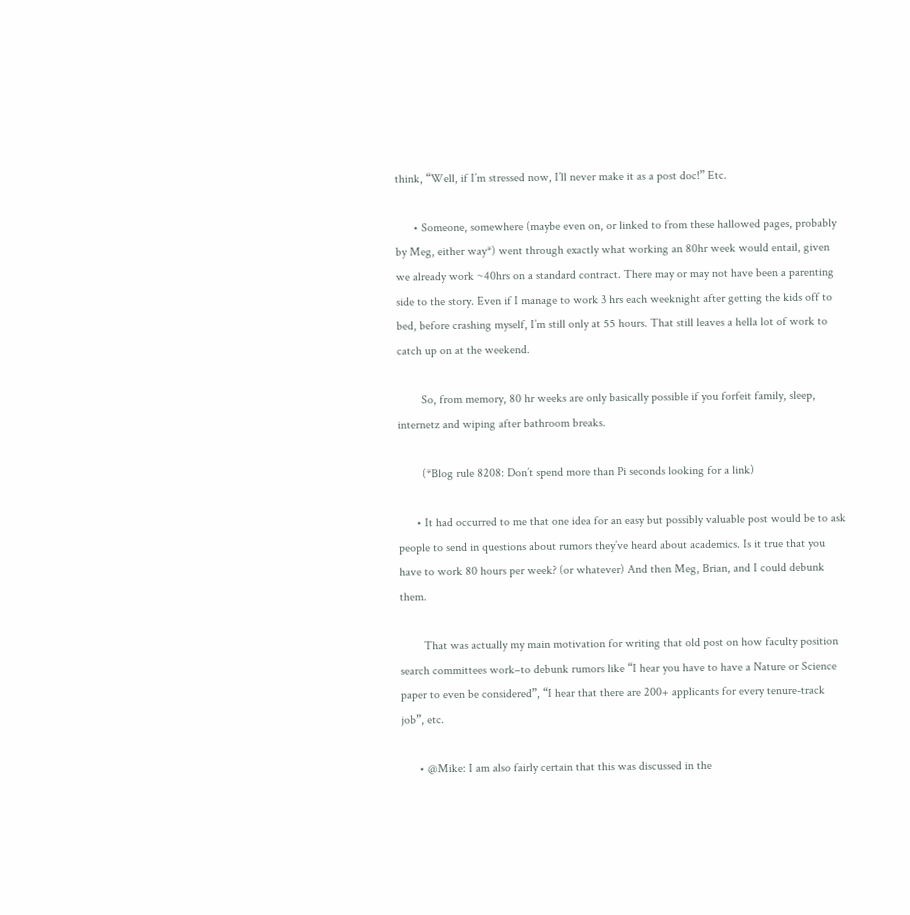think, “Well, if I’m stressed now, I’ll never make it as a post doc!” Etc.

      • Someone, somewhere (maybe even on, or linked to from these hallowed pages, probably by Meg, either way*) went through exactly what working an 80hr week would entail, given we already work ~40hrs on a standard contract. There may or may not have been a parenting side to the story. Even if I manage to work 3 hrs each weeknight after getting the kids off to bed, before crashing myself, I’m still only at 55 hours. That still leaves a hella lot of work to catch up on at the weekend.

        So, from memory, 80 hr weeks are only basically possible if you forfeit family, sleep, internetz and wiping after bathroom breaks.

        (*Blog rule 8208: Don’t spend more than Pi seconds looking for a link)

      • It had occurred to me that one idea for an easy but possibly valuable post would be to ask people to send in questions about rumors they’ve heard about academics. Is it true that you have to work 80 hours per week? (or whatever) And then Meg, Brian, and I could debunk them.

        That was actually my main motivation for writing that old post on how faculty position search committees work–to debunk rumors like “I hear you have to have a Nature or Science paper to even be considered”, “I hear that there are 200+ applicants for every tenure-track job”, etc.

      • @Mike: I am also fairly certain that this was discussed in the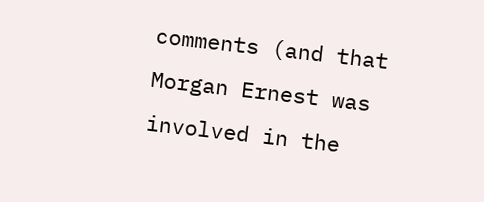comments (and that Morgan Ernest was involved in the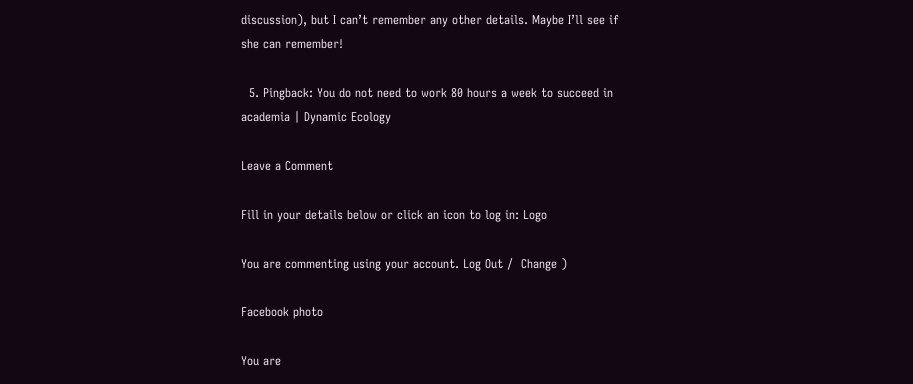discussion), but I can’t remember any other details. Maybe I’ll see if she can remember!

  5. Pingback: You do not need to work 80 hours a week to succeed in academia | Dynamic Ecology

Leave a Comment

Fill in your details below or click an icon to log in: Logo

You are commenting using your account. Log Out /  Change )

Facebook photo

You are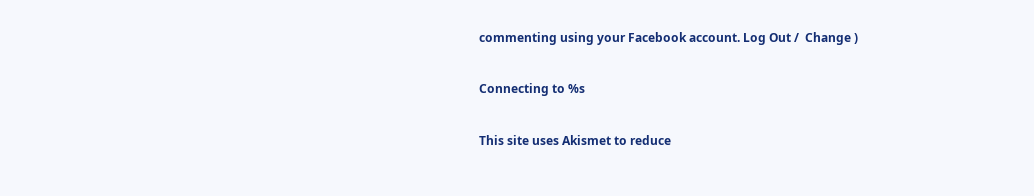commenting using your Facebook account. Log Out /  Change )

Connecting to %s

This site uses Akismet to reduce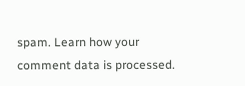spam. Learn how your comment data is processed.